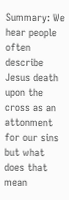Summary: We hear people often describe Jesus death upon the cross as an attonment for our sins but what does that mean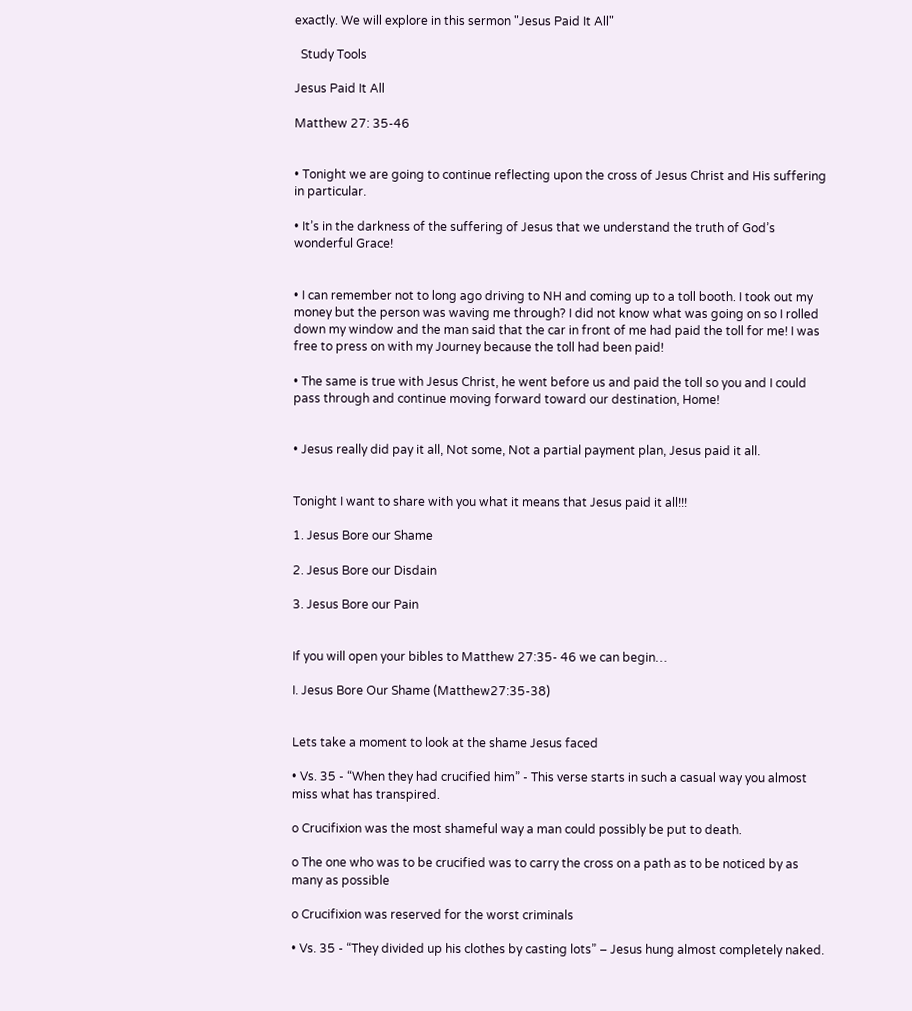exactly. We will explore in this sermon "Jesus Paid It All"

  Study Tools

Jesus Paid It All

Matthew 27: 35-46


• Tonight we are going to continue reflecting upon the cross of Jesus Christ and His suffering in particular.

• It’s in the darkness of the suffering of Jesus that we understand the truth of God’s wonderful Grace!


• I can remember not to long ago driving to NH and coming up to a toll booth. I took out my money but the person was waving me through? I did not know what was going on so I rolled down my window and the man said that the car in front of me had paid the toll for me! I was free to press on with my Journey because the toll had been paid!

• The same is true with Jesus Christ, he went before us and paid the toll so you and I could pass through and continue moving forward toward our destination, Home!


• Jesus really did pay it all, Not some, Not a partial payment plan, Jesus paid it all.


Tonight I want to share with you what it means that Jesus paid it all!!!

1. Jesus Bore our Shame

2. Jesus Bore our Disdain

3. Jesus Bore our Pain


If you will open your bibles to Matthew 27:35- 46 we can begin…

I. Jesus Bore Our Shame (Matthew27:35-38)


Lets take a moment to look at the shame Jesus faced

• Vs. 35 - “When they had crucified him” - This verse starts in such a casual way you almost miss what has transpired.

o Crucifixion was the most shameful way a man could possibly be put to death.

o The one who was to be crucified was to carry the cross on a path as to be noticed by as many as possible

o Crucifixion was reserved for the worst criminals

• Vs. 35 - “They divided up his clothes by casting lots” – Jesus hung almost completely naked.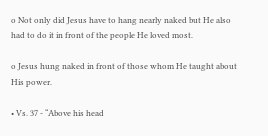o Not only did Jesus have to hang nearly naked but He also had to do it in front of the people He loved most.

o Jesus hung naked in front of those whom He taught about His power.

• Vs. 37 - “Above his head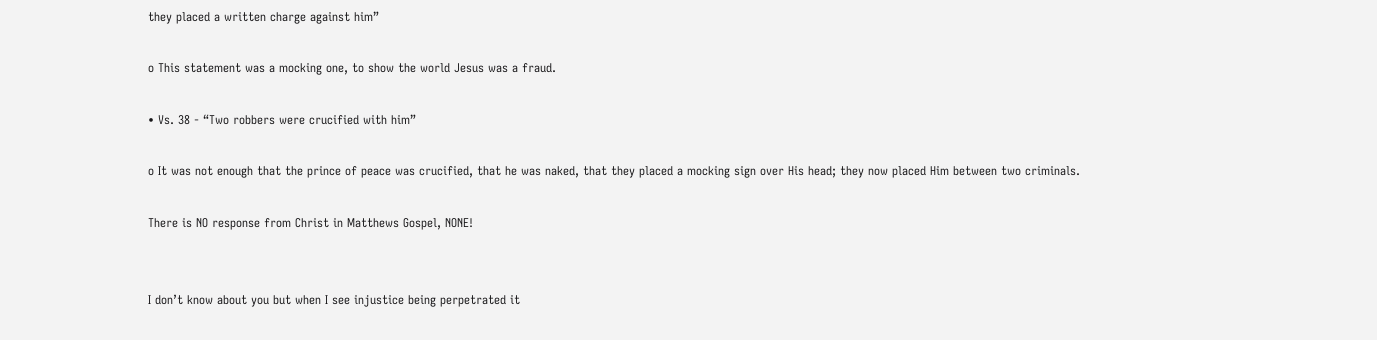they placed a written charge against him”

o This statement was a mocking one, to show the world Jesus was a fraud.

• Vs. 38 - “Two robbers were crucified with him”

o It was not enough that the prince of peace was crucified, that he was naked, that they placed a mocking sign over His head; they now placed Him between two criminals.

There is NO response from Christ in Matthews Gospel, NONE!


I don’t know about you but when I see injustice being perpetrated it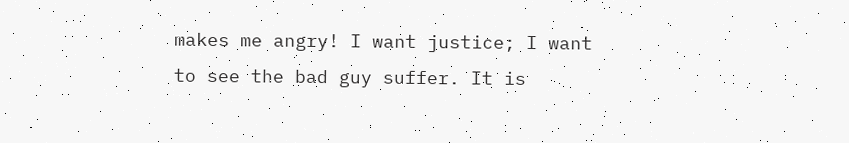makes me angry! I want justice; I want to see the bad guy suffer. It is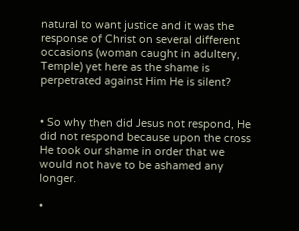natural to want justice and it was the response of Christ on several different occasions (woman caught in adultery, Temple) yet here as the shame is perpetrated against Him He is silent?


• So why then did Jesus not respond, He did not respond because upon the cross He took our shame in order that we would not have to be ashamed any longer.

•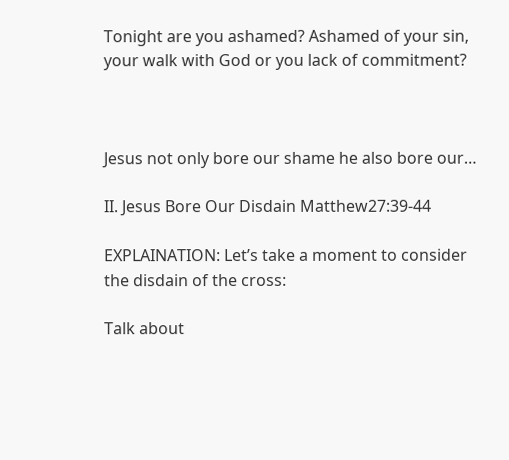Tonight are you ashamed? Ashamed of your sin, your walk with God or you lack of commitment?



Jesus not only bore our shame he also bore our…

II. Jesus Bore Our Disdain Matthew27:39-44

EXPLAINATION: Let’s take a moment to consider the disdain of the cross:

Talk about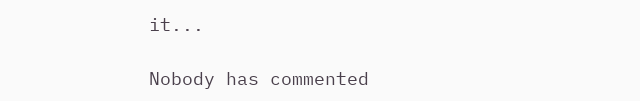it...

Nobody has commented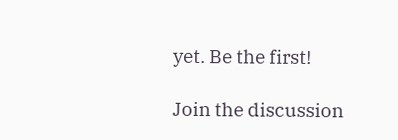yet. Be the first!

Join the discussion